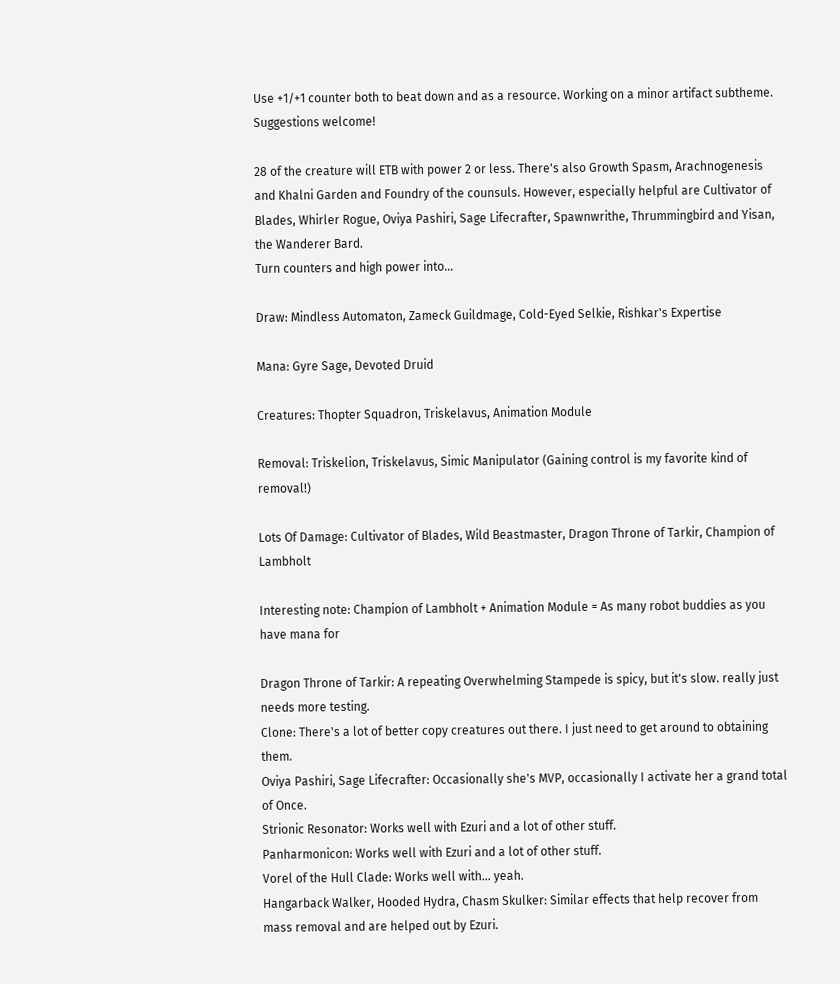Use +1/+1 counter both to beat down and as a resource. Working on a minor artifact subtheme. Suggestions welcome!

28 of the creature will ETB with power 2 or less. There's also Growth Spasm, Arachnogenesis and Khalni Garden and Foundry of the counsuls. However, especially helpful are Cultivator of Blades, Whirler Rogue, Oviya Pashiri, Sage Lifecrafter, Spawnwrithe, Thrummingbird and Yisan, the Wanderer Bard.
Turn counters and high power into...

Draw: Mindless Automaton, Zameck Guildmage, Cold-Eyed Selkie, Rishkar's Expertise

Mana: Gyre Sage, Devoted Druid

Creatures: Thopter Squadron, Triskelavus, Animation Module

Removal: Triskelion, Triskelavus, Simic Manipulator (Gaining control is my favorite kind of removal!)

Lots Of Damage: Cultivator of Blades, Wild Beastmaster, Dragon Throne of Tarkir, Champion of Lambholt

Interesting note: Champion of Lambholt + Animation Module = As many robot buddies as you have mana for

Dragon Throne of Tarkir: A repeating Overwhelming Stampede is spicy, but it's slow. really just needs more testing.
Clone: There's a lot of better copy creatures out there. I just need to get around to obtaining them.
Oviya Pashiri, Sage Lifecrafter: Occasionally she's MVP, occasionally I activate her a grand total of Once.
Strionic Resonator: Works well with Ezuri and a lot of other stuff.
Panharmonicon: Works well with Ezuri and a lot of other stuff.
Vorel of the Hull Clade: Works well with... yeah.
Hangarback Walker, Hooded Hydra, Chasm Skulker: Similar effects that help recover from mass removal and are helped out by Ezuri.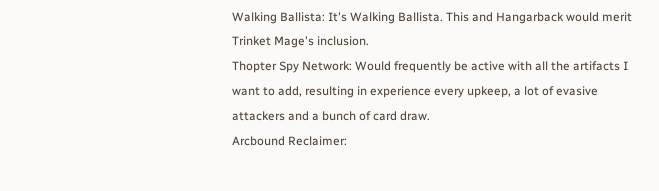Walking Ballista: It's Walking Ballista. This and Hangarback would merit Trinket Mage's inclusion.
Thopter Spy Network: Would frequently be active with all the artifacts I want to add, resulting in experience every upkeep, a lot of evasive attackers and a bunch of card draw.
Arcbound Reclaimer: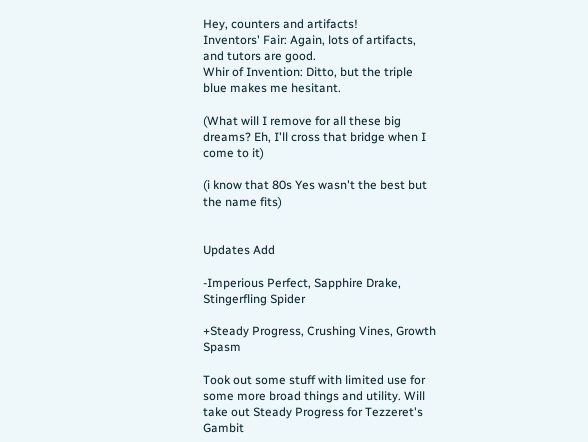Hey, counters and artifacts!
Inventors' Fair: Again, lots of artifacts, and tutors are good.
Whir of Invention: Ditto, but the triple blue makes me hesitant.

(What will I remove for all these big dreams? Eh, I'll cross that bridge when I come to it)

(i know that 80s Yes wasn't the best but the name fits)


Updates Add

-Imperious Perfect, Sapphire Drake, Stingerfling Spider

+Steady Progress, Crushing Vines, Growth Spasm

Took out some stuff with limited use for some more broad things and utility. Will take out Steady Progress for Tezzeret's Gambit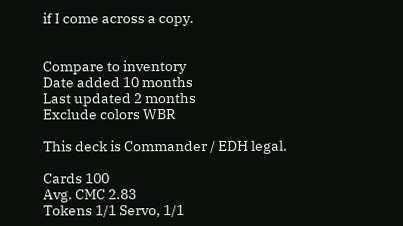if I come across a copy.


Compare to inventory
Date added 10 months
Last updated 2 months
Exclude colors WBR

This deck is Commander / EDH legal.

Cards 100
Avg. CMC 2.83
Tokens 1/1 Servo, 1/1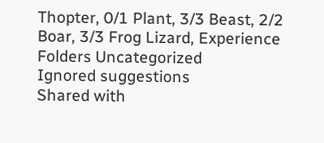Thopter, 0/1 Plant, 3/3 Beast, 2/2 Boar, 3/3 Frog Lizard, Experience
Folders Uncategorized
Ignored suggestions
Shared with